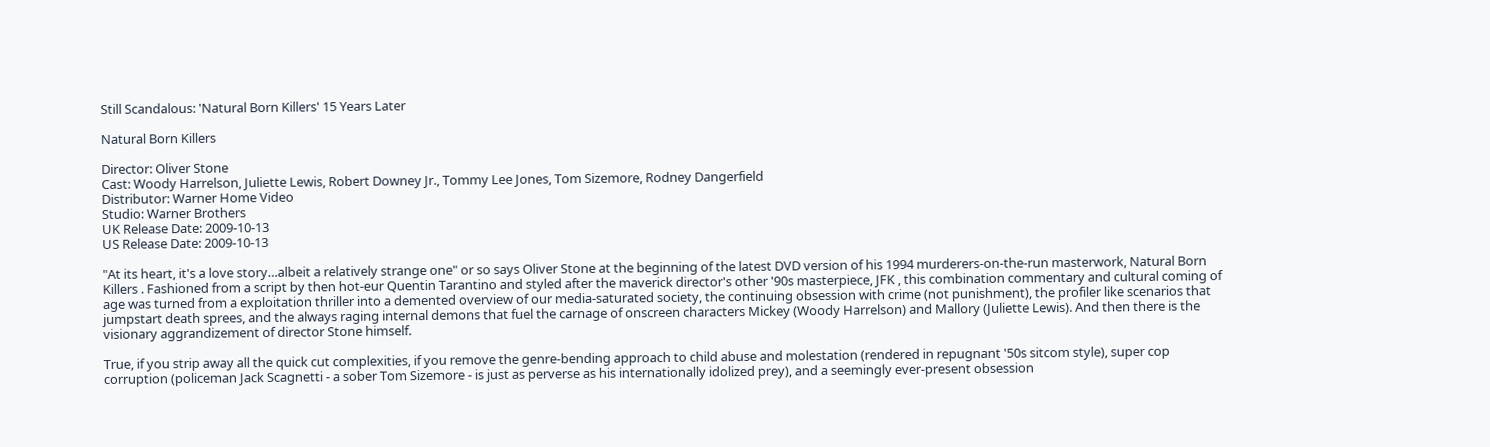Still Scandalous: 'Natural Born Killers' 15 Years Later

Natural Born Killers

Director: Oliver Stone
Cast: Woody Harrelson, Juliette Lewis, Robert Downey Jr., Tommy Lee Jones, Tom Sizemore, Rodney Dangerfield
Distributor: Warner Home Video
Studio: Warner Brothers
UK Release Date: 2009-10-13
US Release Date: 2009-10-13

"At its heart, it's a love story…albeit a relatively strange one" or so says Oliver Stone at the beginning of the latest DVD version of his 1994 murderers-on-the-run masterwork, Natural Born Killers . Fashioned from a script by then hot-eur Quentin Tarantino and styled after the maverick director's other '90s masterpiece, JFK , this combination commentary and cultural coming of age was turned from a exploitation thriller into a demented overview of our media-saturated society, the continuing obsession with crime (not punishment), the profiler like scenarios that jumpstart death sprees, and the always raging internal demons that fuel the carnage of onscreen characters Mickey (Woody Harrelson) and Mallory (Juliette Lewis). And then there is the visionary aggrandizement of director Stone himself.

True, if you strip away all the quick cut complexities, if you remove the genre-bending approach to child abuse and molestation (rendered in repugnant '50s sitcom style), super cop corruption (policeman Jack Scagnetti - a sober Tom Sizemore - is just as perverse as his internationally idolized prey), and a seemingly ever-present obsession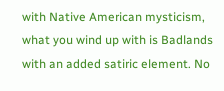with Native American mysticism, what you wind up with is Badlands with an added satiric element. No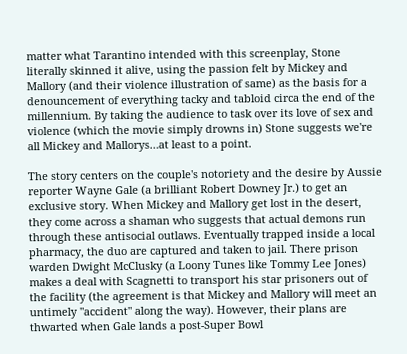matter what Tarantino intended with this screenplay, Stone literally skinned it alive, using the passion felt by Mickey and Mallory (and their violence illustration of same) as the basis for a denouncement of everything tacky and tabloid circa the end of the millennium. By taking the audience to task over its love of sex and violence (which the movie simply drowns in) Stone suggests we're all Mickey and Mallorys…at least to a point.

The story centers on the couple's notoriety and the desire by Aussie reporter Wayne Gale (a brilliant Robert Downey Jr.) to get an exclusive story. When Mickey and Mallory get lost in the desert, they come across a shaman who suggests that actual demons run through these antisocial outlaws. Eventually trapped inside a local pharmacy, the duo are captured and taken to jail. There prison warden Dwight McClusky (a Loony Tunes like Tommy Lee Jones) makes a deal with Scagnetti to transport his star prisoners out of the facility (the agreement is that Mickey and Mallory will meet an untimely "accident" along the way). However, their plans are thwarted when Gale lands a post-Super Bowl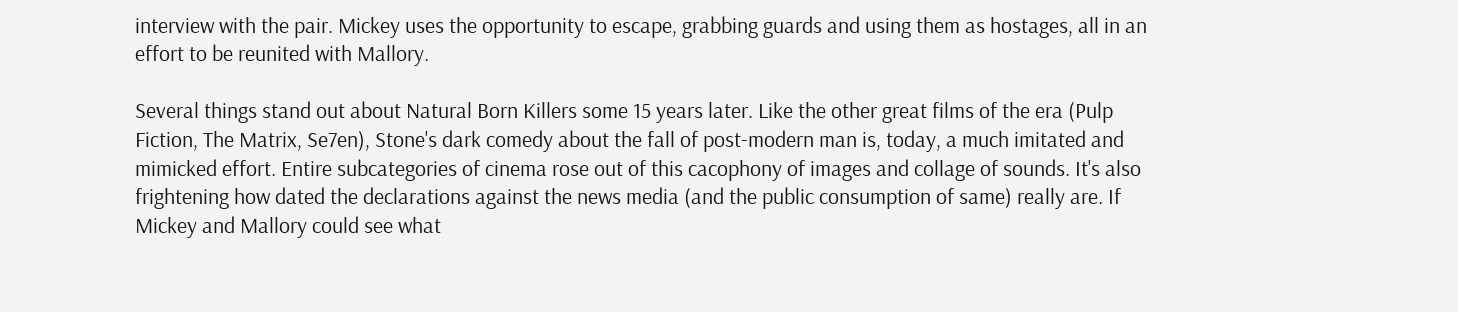interview with the pair. Mickey uses the opportunity to escape, grabbing guards and using them as hostages, all in an effort to be reunited with Mallory.

Several things stand out about Natural Born Killers some 15 years later. Like the other great films of the era (Pulp Fiction, The Matrix, Se7en), Stone's dark comedy about the fall of post-modern man is, today, a much imitated and mimicked effort. Entire subcategories of cinema rose out of this cacophony of images and collage of sounds. It's also frightening how dated the declarations against the news media (and the public consumption of same) really are. If Mickey and Mallory could see what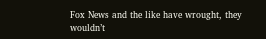Fox News and the like have wrought, they wouldn’t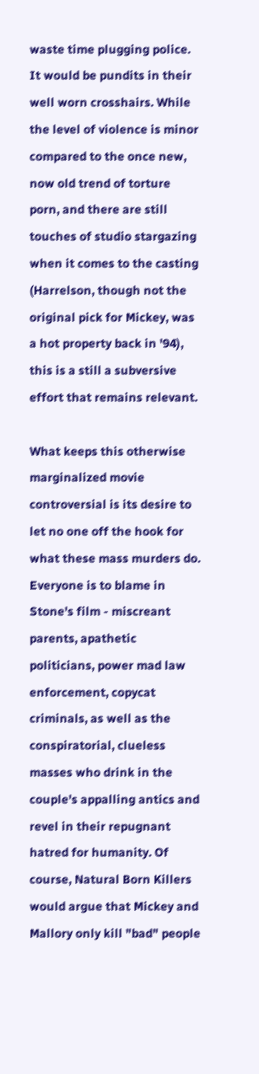waste time plugging police. It would be pundits in their well worn crosshairs. While the level of violence is minor compared to the once new, now old trend of torture porn, and there are still touches of studio stargazing when it comes to the casting (Harrelson, though not the original pick for Mickey, was a hot property back in '94), this is a still a subversive effort that remains relevant.

What keeps this otherwise marginalized movie controversial is its desire to let no one off the hook for what these mass murders do. Everyone is to blame in Stone's film - miscreant parents, apathetic politicians, power mad law enforcement, copycat criminals, as well as the conspiratorial, clueless masses who drink in the couple's appalling antics and revel in their repugnant hatred for humanity. Of course, Natural Born Killers would argue that Mickey and Mallory only kill "bad" people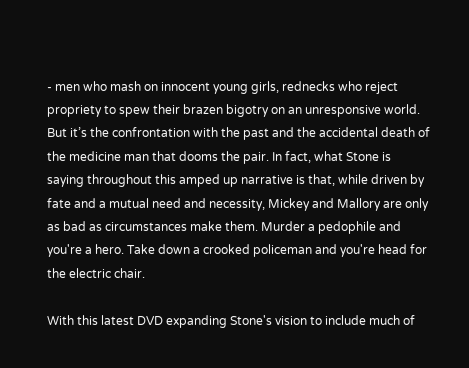- men who mash on innocent young girls, rednecks who reject propriety to spew their brazen bigotry on an unresponsive world. But it’s the confrontation with the past and the accidental death of the medicine man that dooms the pair. In fact, what Stone is saying throughout this amped up narrative is that, while driven by fate and a mutual need and necessity, Mickey and Mallory are only as bad as circumstances make them. Murder a pedophile and you're a hero. Take down a crooked policeman and you're head for the electric chair.

With this latest DVD expanding Stone's vision to include much of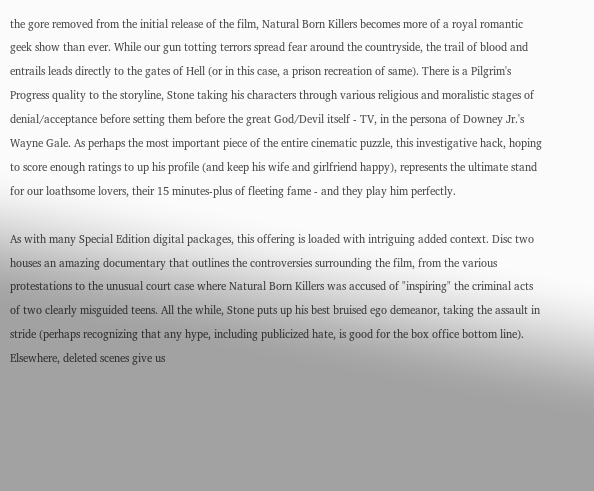the gore removed from the initial release of the film, Natural Born Killers becomes more of a royal romantic geek show than ever. While our gun totting terrors spread fear around the countryside, the trail of blood and entrails leads directly to the gates of Hell (or in this case, a prison recreation of same). There is a Pilgrim's Progress quality to the storyline, Stone taking his characters through various religious and moralistic stages of denial/acceptance before setting them before the great God/Devil itself - TV, in the persona of Downey Jr.'s Wayne Gale. As perhaps the most important piece of the entire cinematic puzzle, this investigative hack, hoping to score enough ratings to up his profile (and keep his wife and girlfriend happy), represents the ultimate stand for our loathsome lovers, their 15 minutes-plus of fleeting fame - and they play him perfectly.

As with many Special Edition digital packages, this offering is loaded with intriguing added context. Disc two houses an amazing documentary that outlines the controversies surrounding the film, from the various protestations to the unusual court case where Natural Born Killers was accused of "inspiring" the criminal acts of two clearly misguided teens. All the while, Stone puts up his best bruised ego demeanor, taking the assault in stride (perhaps recognizing that any hype, including publicized hate, is good for the box office bottom line). Elsewhere, deleted scenes give us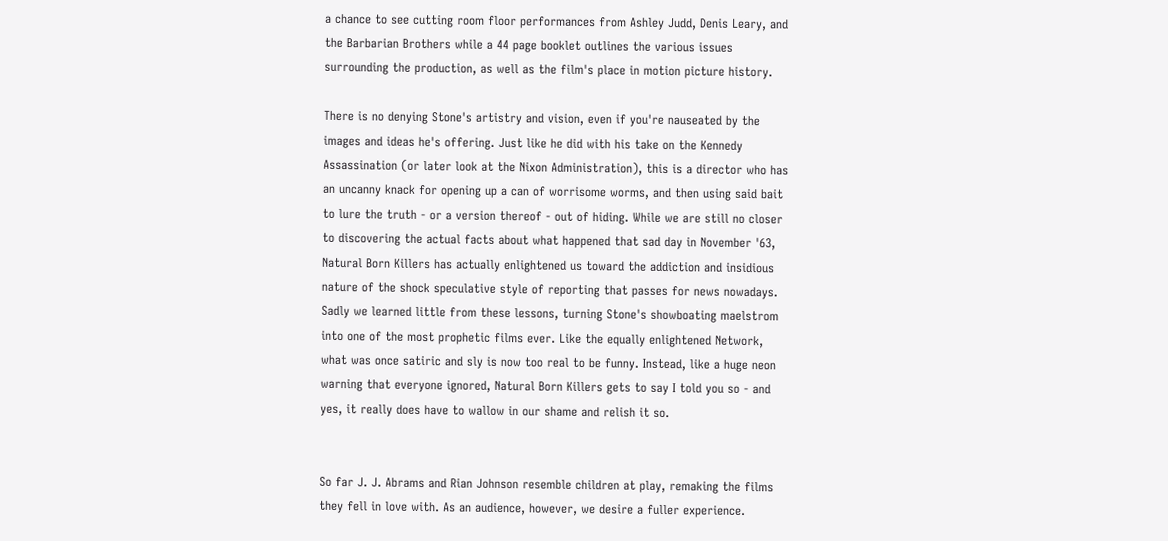a chance to see cutting room floor performances from Ashley Judd, Denis Leary, and the Barbarian Brothers while a 44 page booklet outlines the various issues surrounding the production, as well as the film's place in motion picture history.

There is no denying Stone's artistry and vision, even if you're nauseated by the images and ideas he's offering. Just like he did with his take on the Kennedy Assassination (or later look at the Nixon Administration), this is a director who has an uncanny knack for opening up a can of worrisome worms, and then using said bait to lure the truth - or a version thereof - out of hiding. While we are still no closer to discovering the actual facts about what happened that sad day in November '63, Natural Born Killers has actually enlightened us toward the addiction and insidious nature of the shock speculative style of reporting that passes for news nowadays. Sadly we learned little from these lessons, turning Stone's showboating maelstrom into one of the most prophetic films ever. Like the equally enlightened Network, what was once satiric and sly is now too real to be funny. Instead, like a huge neon warning that everyone ignored, Natural Born Killers gets to say I told you so - and yes, it really does have to wallow in our shame and relish it so.


So far J. J. Abrams and Rian Johnson resemble children at play, remaking the films they fell in love with. As an audience, however, we desire a fuller experience.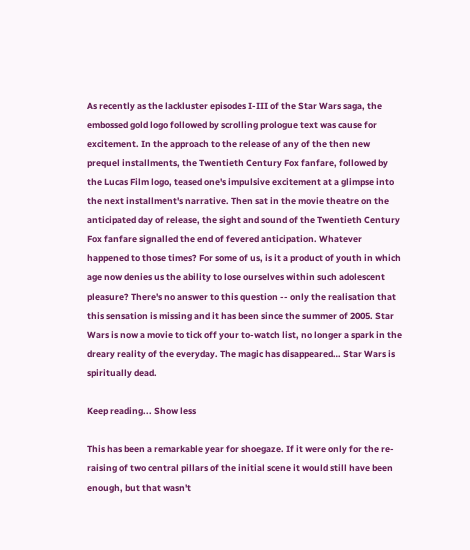As recently as the lackluster episodes I-III of the Star Wars saga, the embossed gold logo followed by scrolling prologue text was cause for excitement. In the approach to the release of any of the then new prequel installments, the Twentieth Century Fox fanfare, followed by the Lucas Film logo, teased one's impulsive excitement at a glimpse into the next installment's narrative. Then sat in the movie theatre on the anticipated day of release, the sight and sound of the Twentieth Century Fox fanfare signalled the end of fevered anticipation. Whatever happened to those times? For some of us, is it a product of youth in which age now denies us the ability to lose ourselves within such adolescent pleasure? There's no answer to this question -- only the realisation that this sensation is missing and it has been since the summer of 2005. Star Wars is now a movie to tick off your to-watch list, no longer a spark in the dreary reality of the everyday. The magic has disappeared… Star Wars is spiritually dead.

Keep reading... Show less

This has been a remarkable year for shoegaze. If it were only for the re-raising of two central pillars of the initial scene it would still have been enough, but that wasn't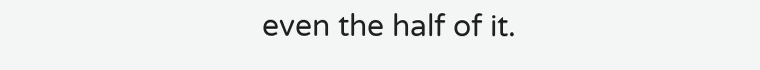even the half of it.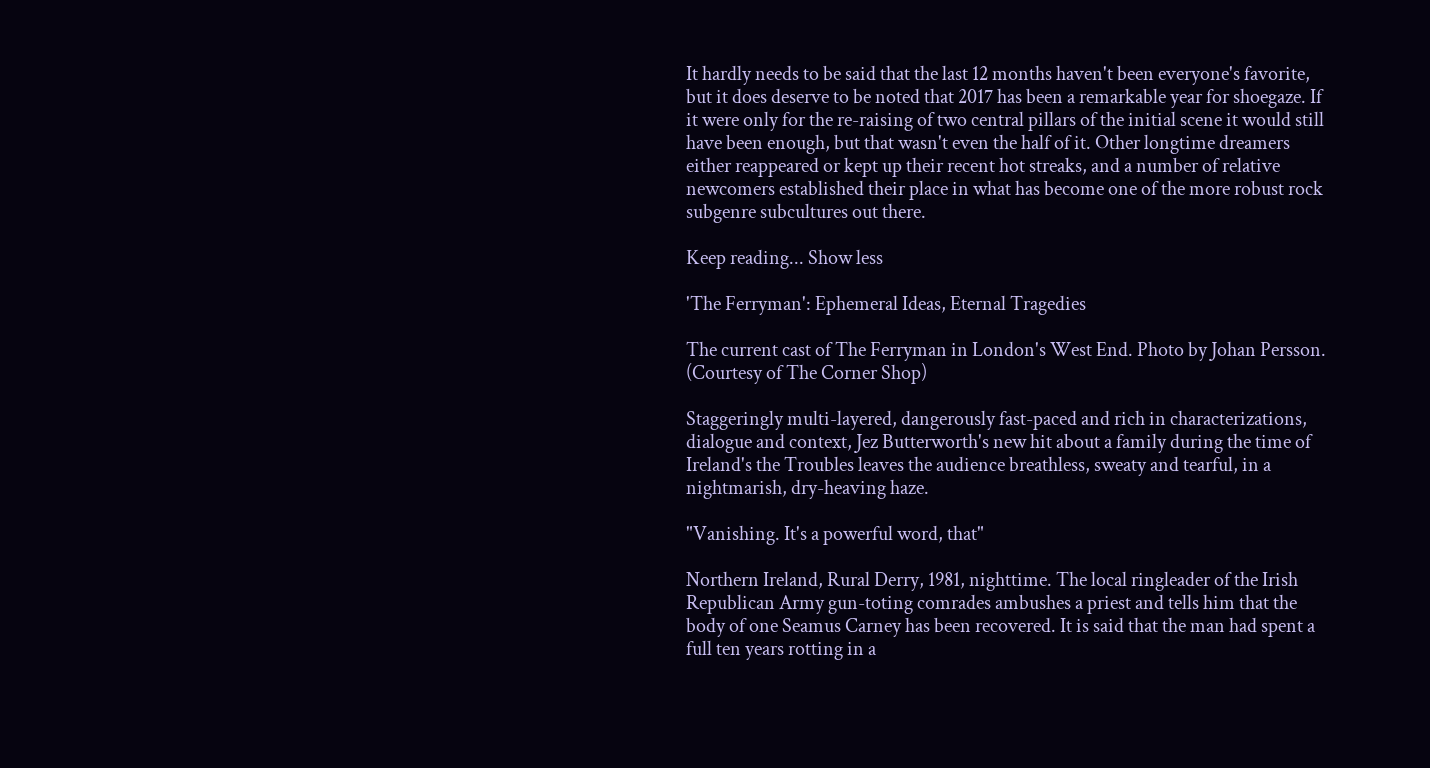It hardly needs to be said that the last 12 months haven't been everyone's favorite, but it does deserve to be noted that 2017 has been a remarkable year for shoegaze. If it were only for the re-raising of two central pillars of the initial scene it would still have been enough, but that wasn't even the half of it. Other longtime dreamers either reappeared or kept up their recent hot streaks, and a number of relative newcomers established their place in what has become one of the more robust rock subgenre subcultures out there.

Keep reading... Show less

'The Ferryman': Ephemeral Ideas, Eternal Tragedies

The current cast of The Ferryman in London's West End. Photo by Johan Persson. (Courtesy of The Corner Shop)

Staggeringly multi-layered, dangerously fast-paced and rich in characterizations, dialogue and context, Jez Butterworth's new hit about a family during the time of Ireland's the Troubles leaves the audience breathless, sweaty and tearful, in a nightmarish, dry-heaving haze.

"Vanishing. It's a powerful word, that"

Northern Ireland, Rural Derry, 1981, nighttime. The local ringleader of the Irish Republican Army gun-toting comrades ambushes a priest and tells him that the body of one Seamus Carney has been recovered. It is said that the man had spent a full ten years rotting in a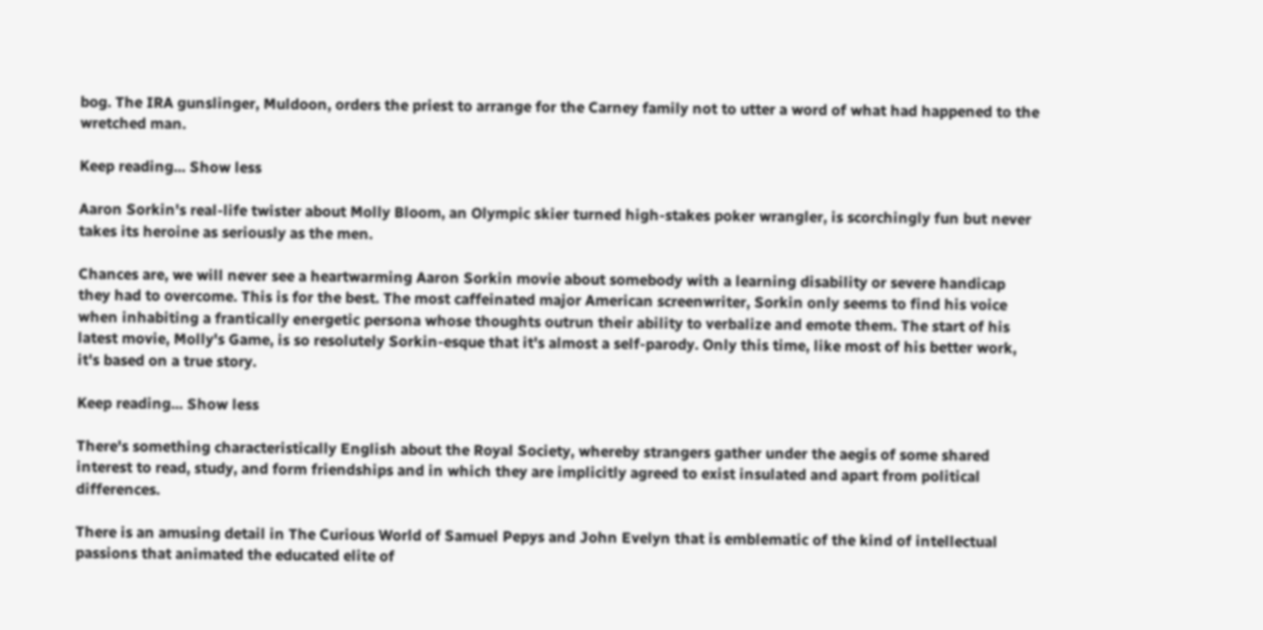bog. The IRA gunslinger, Muldoon, orders the priest to arrange for the Carney family not to utter a word of what had happened to the wretched man.

Keep reading... Show less

Aaron Sorkin's real-life twister about Molly Bloom, an Olympic skier turned high-stakes poker wrangler, is scorchingly fun but never takes its heroine as seriously as the men.

Chances are, we will never see a heartwarming Aaron Sorkin movie about somebody with a learning disability or severe handicap they had to overcome. This is for the best. The most caffeinated major American screenwriter, Sorkin only seems to find his voice when inhabiting a frantically energetic persona whose thoughts outrun their ability to verbalize and emote them. The start of his latest movie, Molly's Game, is so resolutely Sorkin-esque that it's almost a self-parody. Only this time, like most of his better work, it's based on a true story.

Keep reading... Show less

There's something characteristically English about the Royal Society, whereby strangers gather under the aegis of some shared interest to read, study, and form friendships and in which they are implicitly agreed to exist insulated and apart from political differences.

There is an amusing detail in The Curious World of Samuel Pepys and John Evelyn that is emblematic of the kind of intellectual passions that animated the educated elite of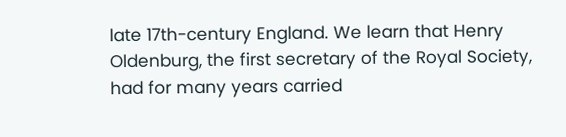late 17th-century England. We learn that Henry Oldenburg, the first secretary of the Royal Society, had for many years carried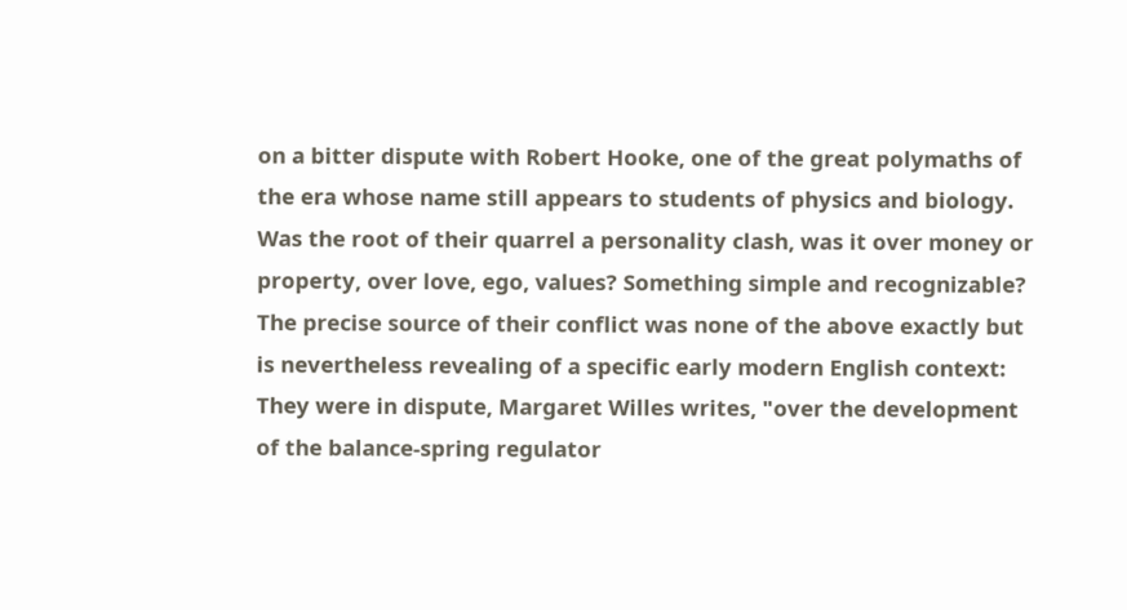on a bitter dispute with Robert Hooke, one of the great polymaths of the era whose name still appears to students of physics and biology. Was the root of their quarrel a personality clash, was it over money or property, over love, ego, values? Something simple and recognizable? The precise source of their conflict was none of the above exactly but is nevertheless revealing of a specific early modern English context: They were in dispute, Margaret Willes writes, "over the development of the balance-spring regulator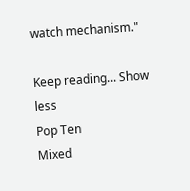watch mechanism."

Keep reading... Show less
Pop Ten
Mixed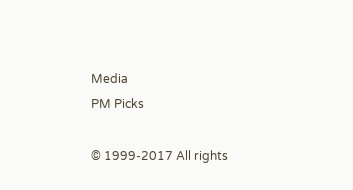Media
PM Picks

© 1999-2017 All rights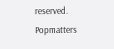reserved.
Popmatters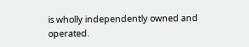is wholly independently owned and operated.